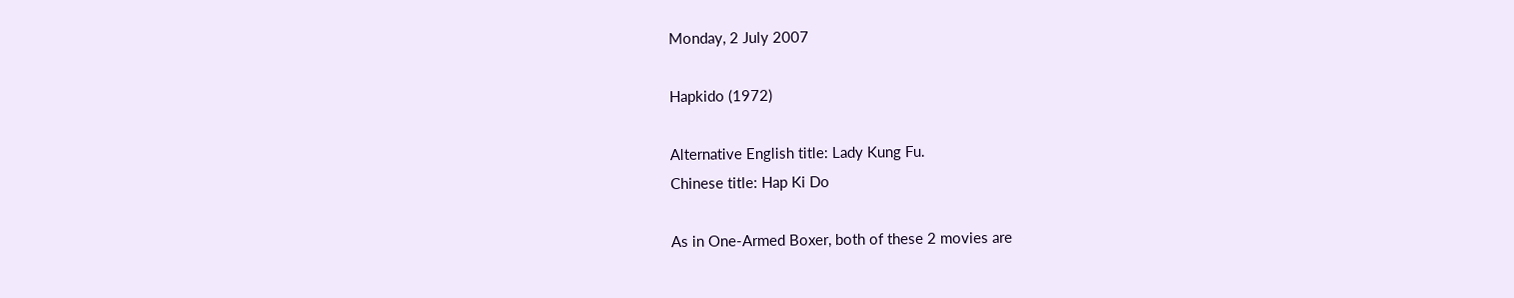Monday, 2 July 2007

Hapkido (1972)

Alternative English title: Lady Kung Fu.
Chinese title: Hap Ki Do

As in One-Armed Boxer, both of these 2 movies are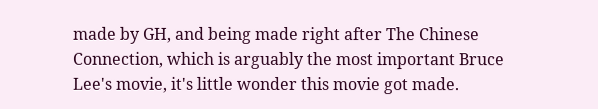made by GH, and being made right after The Chinese Connection, which is arguably the most important Bruce Lee's movie, it's little wonder this movie got made.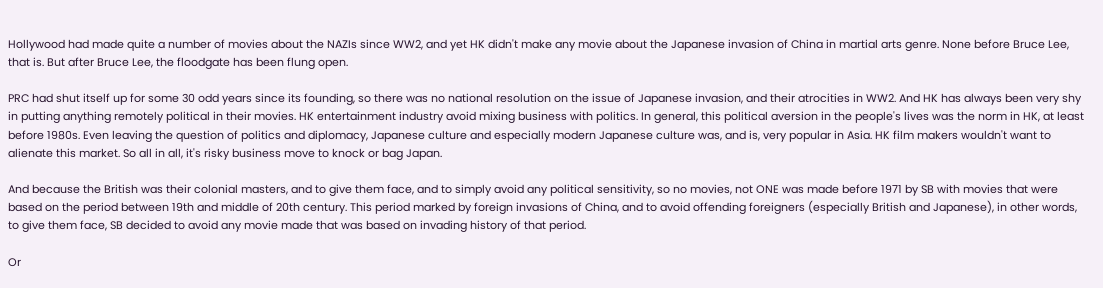Hollywood had made quite a number of movies about the NAZIs since WW2, and yet HK didn't make any movie about the Japanese invasion of China in martial arts genre. None before Bruce Lee, that is. But after Bruce Lee, the floodgate has been flung open.

PRC had shut itself up for some 30 odd years since its founding, so there was no national resolution on the issue of Japanese invasion, and their atrocities in WW2. And HK has always been very shy in putting anything remotely political in their movies. HK entertainment industry avoid mixing business with politics. In general, this political aversion in the people's lives was the norm in HK, at least before 1980s. Even leaving the question of politics and diplomacy, Japanese culture and especially modern Japanese culture was, and is, very popular in Asia. HK film makers wouldn't want to alienate this market. So all in all, it's risky business move to knock or bag Japan.

And because the British was their colonial masters, and to give them face, and to simply avoid any political sensitivity, so no movies, not ONE was made before 1971 by SB with movies that were based on the period between 19th and middle of 20th century. This period marked by foreign invasions of China, and to avoid offending foreigners (especially British and Japanese), in other words, to give them face, SB decided to avoid any movie made that was based on invading history of that period.

Or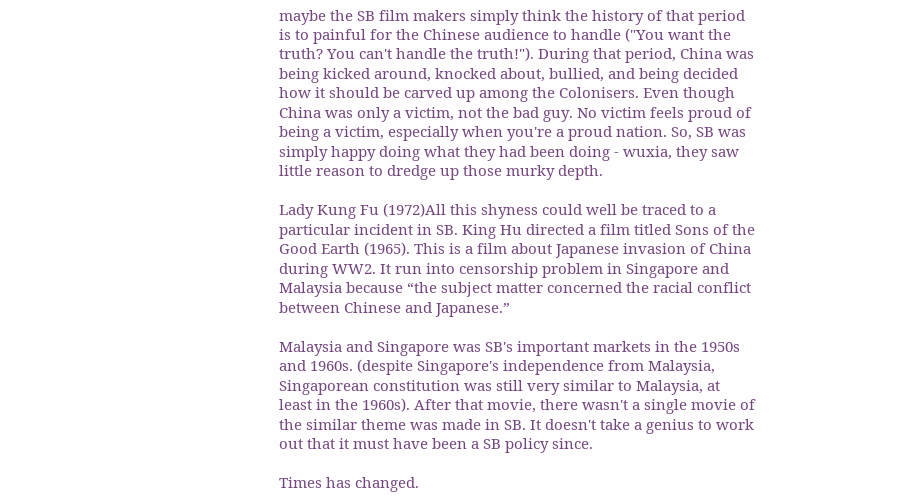maybe the SB film makers simply think the history of that period is to painful for the Chinese audience to handle ("You want the truth? You can't handle the truth!"). During that period, China was being kicked around, knocked about, bullied, and being decided how it should be carved up among the Colonisers. Even though China was only a victim, not the bad guy. No victim feels proud of being a victim, especially when you're a proud nation. So, SB was simply happy doing what they had been doing - wuxia, they saw little reason to dredge up those murky depth.

Lady Kung Fu (1972)All this shyness could well be traced to a particular incident in SB. King Hu directed a film titled Sons of the Good Earth (1965). This is a film about Japanese invasion of China during WW2. It run into censorship problem in Singapore and Malaysia because “the subject matter concerned the racial conflict between Chinese and Japanese.”

Malaysia and Singapore was SB's important markets in the 1950s and 1960s. (despite Singapore's independence from Malaysia, Singaporean constitution was still very similar to Malaysia, at least in the 1960s). After that movie, there wasn't a single movie of the similar theme was made in SB. It doesn't take a genius to work out that it must have been a SB policy since.

Times has changed.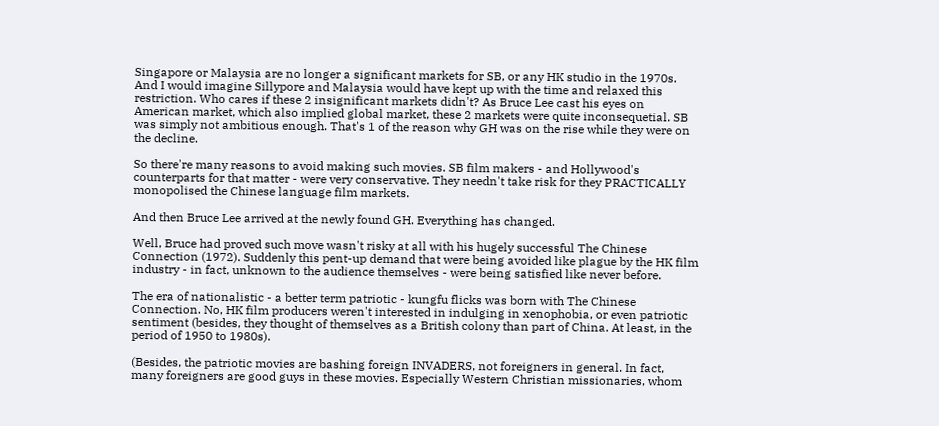Singapore or Malaysia are no longer a significant markets for SB, or any HK studio in the 1970s. And I would imagine Sillypore and Malaysia would have kept up with the time and relaxed this restriction. Who cares if these 2 insignificant markets didn't? As Bruce Lee cast his eyes on American market, which also implied global market, these 2 markets were quite inconsequetial. SB was simply not ambitious enough. That's 1 of the reason why GH was on the rise while they were on the decline.

So there're many reasons to avoid making such movies. SB film makers - and Hollywood's counterparts for that matter - were very conservative. They needn't take risk for they PRACTICALLY monopolised the Chinese language film markets.

And then Bruce Lee arrived at the newly found GH. Everything has changed.

Well, Bruce had proved such move wasn't risky at all with his hugely successful The Chinese Connection (1972). Suddenly this pent-up demand that were being avoided like plague by the HK film industry - in fact, unknown to the audience themselves - were being satisfied like never before.

The era of nationalistic - a better term patriotic - kungfu flicks was born with The Chinese Connection. No, HK film producers weren't interested in indulging in xenophobia, or even patriotic sentiment (besides, they thought of themselves as a British colony than part of China. At least, in the period of 1950 to 1980s).

(Besides, the patriotic movies are bashing foreign INVADERS, not foreigners in general. In fact, many foreigners are good guys in these movies. Especially Western Christian missionaries, whom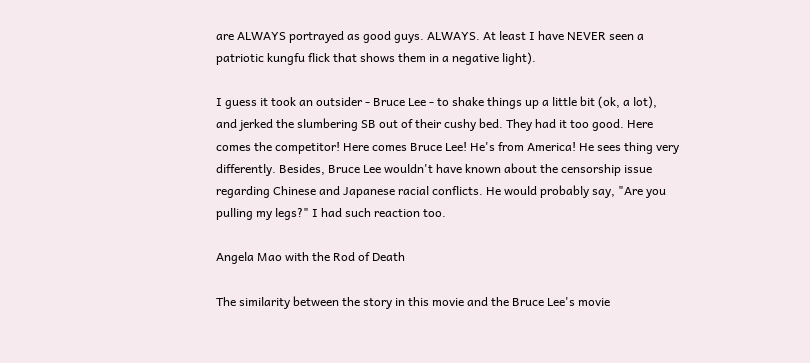are ALWAYS portrayed as good guys. ALWAYS. At least I have NEVER seen a patriotic kungfu flick that shows them in a negative light).

I guess it took an outsider - Bruce Lee - to shake things up a little bit (ok, a lot), and jerked the slumbering SB out of their cushy bed. They had it too good. Here comes the competitor! Here comes Bruce Lee! He's from America! He sees thing very differently. Besides, Bruce Lee wouldn't have known about the censorship issue regarding Chinese and Japanese racial conflicts. He would probably say, "Are you pulling my legs?" I had such reaction too.

Angela Mao with the Rod of Death

The similarity between the story in this movie and the Bruce Lee's movie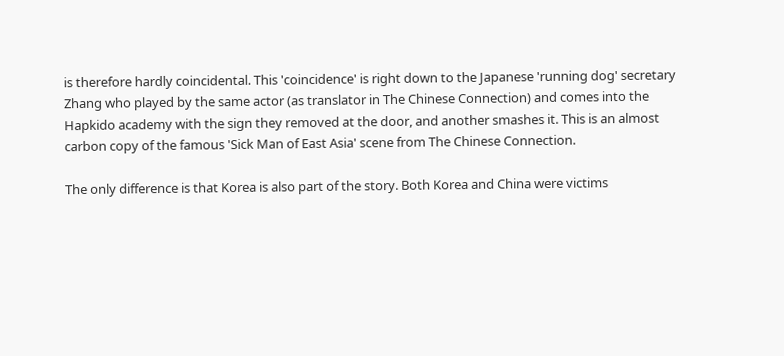is therefore hardly coincidental. This 'coincidence' is right down to the Japanese 'running dog' secretary Zhang who played by the same actor (as translator in The Chinese Connection) and comes into the Hapkido academy with the sign they removed at the door, and another smashes it. This is an almost carbon copy of the famous 'Sick Man of East Asia' scene from The Chinese Connection.

The only difference is that Korea is also part of the story. Both Korea and China were victims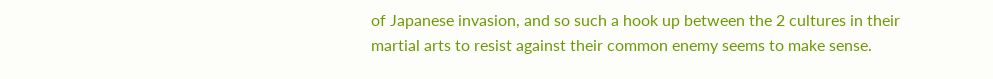of Japanese invasion, and so such a hook up between the 2 cultures in their martial arts to resist against their common enemy seems to make sense.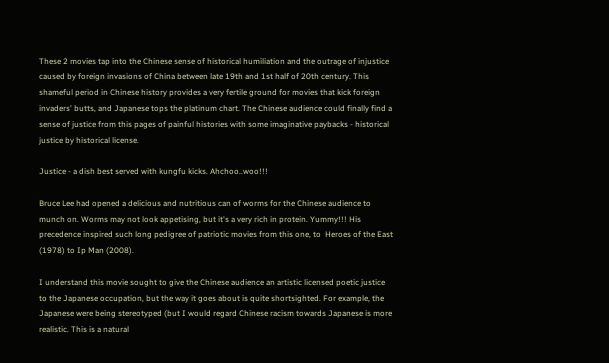These 2 movies tap into the Chinese sense of historical humiliation and the outrage of injustice caused by foreign invasions of China between late 19th and 1st half of 20th century. This shameful period in Chinese history provides a very fertile ground for movies that kick foreign invaders' butts, and Japanese tops the platinum chart. The Chinese audience could finally find a sense of justice from this pages of painful histories with some imaginative paybacks - historical justice by historical license.

Justice - a dish best served with kungfu kicks. Ahchoo..woo!!!

Bruce Lee had opened a delicious and nutritious can of worms for the Chinese audience to munch on. Worms may not look appetising, but it's a very rich in protein. Yummy!!! His precedence inspired such long pedigree of patriotic movies from this one, to  Heroes of the East (1978) to Ip Man (2008).

I understand this movie sought to give the Chinese audience an artistic licensed poetic justice to the Japanese occupation, but the way it goes about is quite shortsighted. For example, the Japanese were being stereotyped (but I would regard Chinese racism towards Japanese is more realistic. This is a natural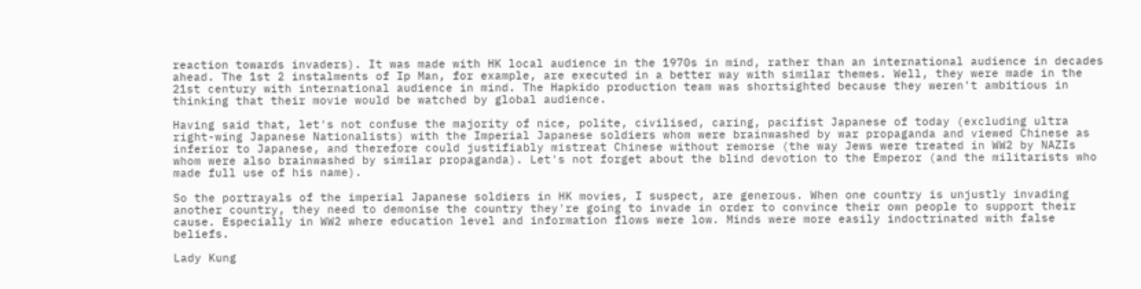reaction towards invaders). It was made with HK local audience in the 1970s in mind, rather than an international audience in decades ahead. The 1st 2 instalments of Ip Man, for example, are executed in a better way with similar themes. Well, they were made in the 21st century with international audience in mind. The Hapkido production team was shortsighted because they weren't ambitious in thinking that their movie would be watched by global audience.

Having said that, let's not confuse the majority of nice, polite, civilised, caring, pacifist Japanese of today (excluding ultra right-wing Japanese Nationalists) with the Imperial Japanese soldiers whom were brainwashed by war propaganda and viewed Chinese as inferior to Japanese, and therefore could justifiably mistreat Chinese without remorse (the way Jews were treated in WW2 by NAZIs whom were also brainwashed by similar propaganda). Let's not forget about the blind devotion to the Emperor (and the militarists who made full use of his name).

So the portrayals of the imperial Japanese soldiers in HK movies, I suspect, are generous. When one country is unjustly invading another country, they need to demonise the country they're going to invade in order to convince their own people to support their cause. Especially in WW2 where education level and information flows were low. Minds were more easily indoctrinated with false beliefs.

Lady Kung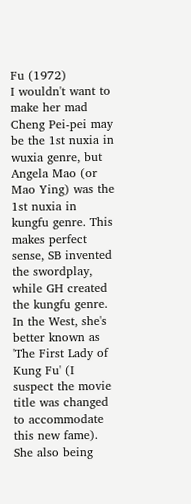Fu (1972)
I wouldn't want to make her mad
Cheng Pei-pei may be the 1st nuxia in wuxia genre, but Angela Mao (or Mao Ying) was the 1st nuxia in kungfu genre. This makes perfect sense, SB invented the swordplay, while GH created the kungfu genre.
In the West, she's better known as 'The First Lady of Kung Fu' (I suspect the movie title was changed to accommodate this new fame). She also being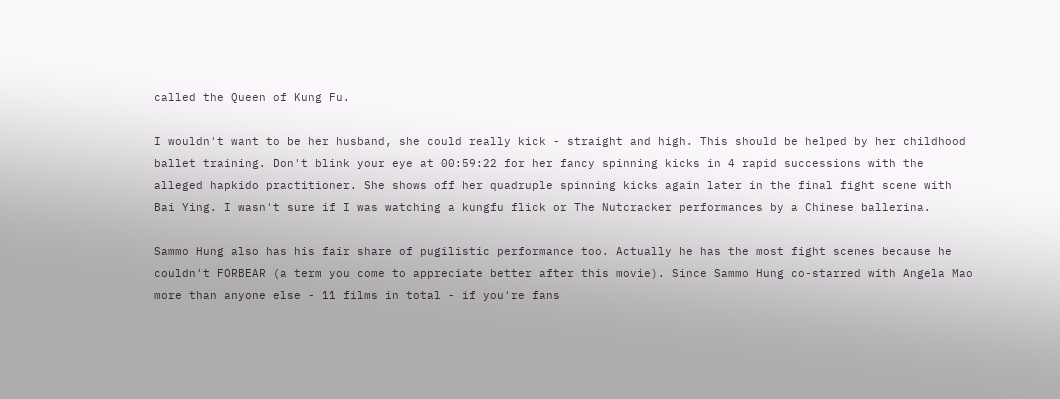called the Queen of Kung Fu.

I wouldn't want to be her husband, she could really kick - straight and high. This should be helped by her childhood ballet training. Don't blink your eye at 00:59:22 for her fancy spinning kicks in 4 rapid successions with the alleged hapkido practitioner. She shows off her quadruple spinning kicks again later in the final fight scene with Bai Ying. I wasn't sure if I was watching a kungfu flick or The Nutcracker performances by a Chinese ballerina.

Sammo Hung also has his fair share of pugilistic performance too. Actually he has the most fight scenes because he couldn't FORBEAR (a term you come to appreciate better after this movie). Since Sammo Hung co-starred with Angela Mao more than anyone else - 11 films in total - if you're fans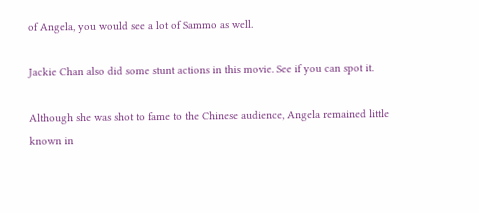of Angela, you would see a lot of Sammo as well.

Jackie Chan also did some stunt actions in this movie. See if you can spot it.

Although she was shot to fame to the Chinese audience, Angela remained little known in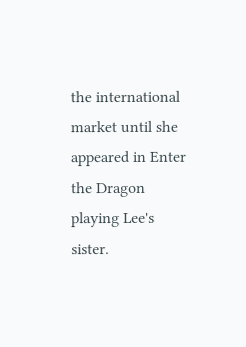the international market until she appeared in Enter the Dragon playing Lee's sister.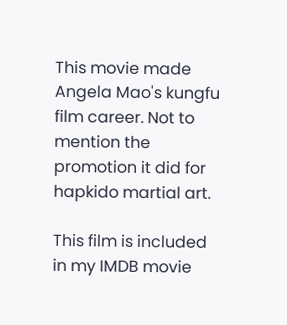This movie made Angela Mao's kungfu film career. Not to mention the promotion it did for hapkido martial art.

This film is included in my IMDB movie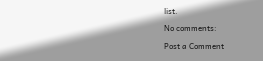list.

No comments:

Post a Comment